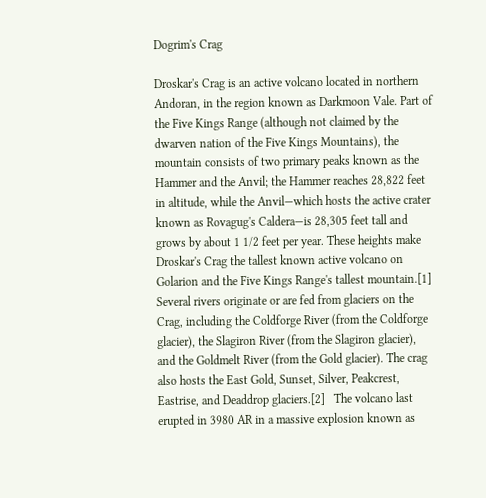Dogrim's Crag

Droskar's Crag is an active volcano located in northern Andoran, in the region known as Darkmoon Vale. Part of the Five Kings Range (although not claimed by the dwarven nation of the Five Kings Mountains), the mountain consists of two primary peaks known as the Hammer and the Anvil; the Hammer reaches 28,822 feet in altitude, while the Anvil—which hosts the active crater known as Rovagug's Caldera—is 28,305 feet tall and grows by about 1 1/2 feet per year. These heights make Droskar's Crag the tallest known active volcano on Golarion and the Five Kings Range's tallest mountain.[1]   Several rivers originate or are fed from glaciers on the Crag, including the Coldforge River (from the Coldforge glacier), the Slagiron River (from the Slagiron glacier), and the Goldmelt River (from the Gold glacier). The crag also hosts the East Gold, Sunset, Silver, Peakcrest, Eastrise, and Deaddrop glaciers.[2]   The volcano last erupted in 3980 AR in a massive explosion known as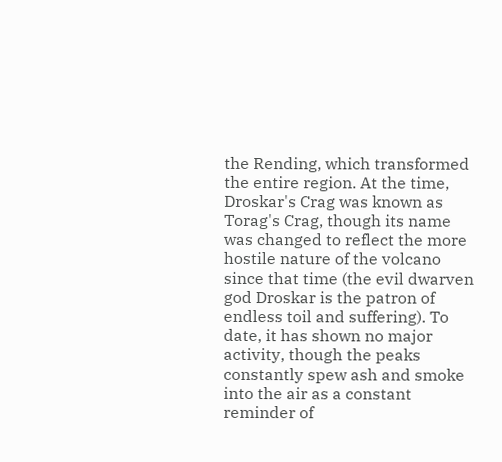the Rending, which transformed the entire region. At the time, Droskar's Crag was known as Torag's Crag, though its name was changed to reflect the more hostile nature of the volcano since that time (the evil dwarven god Droskar is the patron of endless toil and suffering). To date, it has shown no major activity, though the peaks constantly spew ash and smoke into the air as a constant reminder of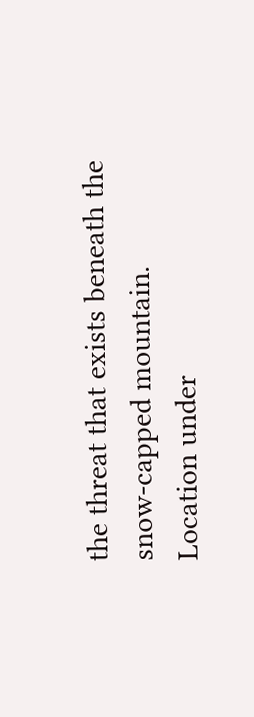the threat that exists beneath the snow-capped mountain.
Location under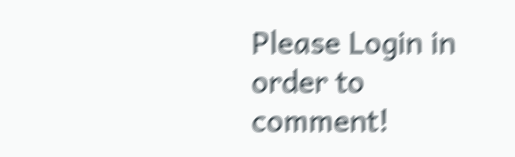Please Login in order to comment!